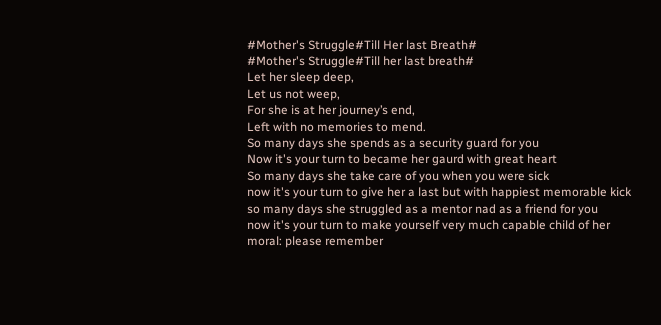#Mother's Struggle#Till Her last Breath#
#Mother's Struggle#Till her last breath#
Let her sleep deep,
Let us not weep,
For she is at her journey’s end,
Left with no memories to mend.
So many days she spends as a security guard for you
Now it's your turn to became her gaurd with great heart
So many days she take care of you when you were sick
now it's your turn to give her a last but with happiest memorable kick
so many days she struggled as a mentor nad as a friend for you
now it's your turn to make yourself very much capable child of her
moral: please remember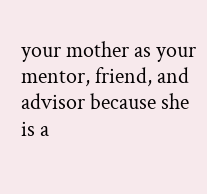your mother as your mentor, friend, and advisor because she is a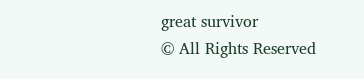great survivor
© All Rights Reserved